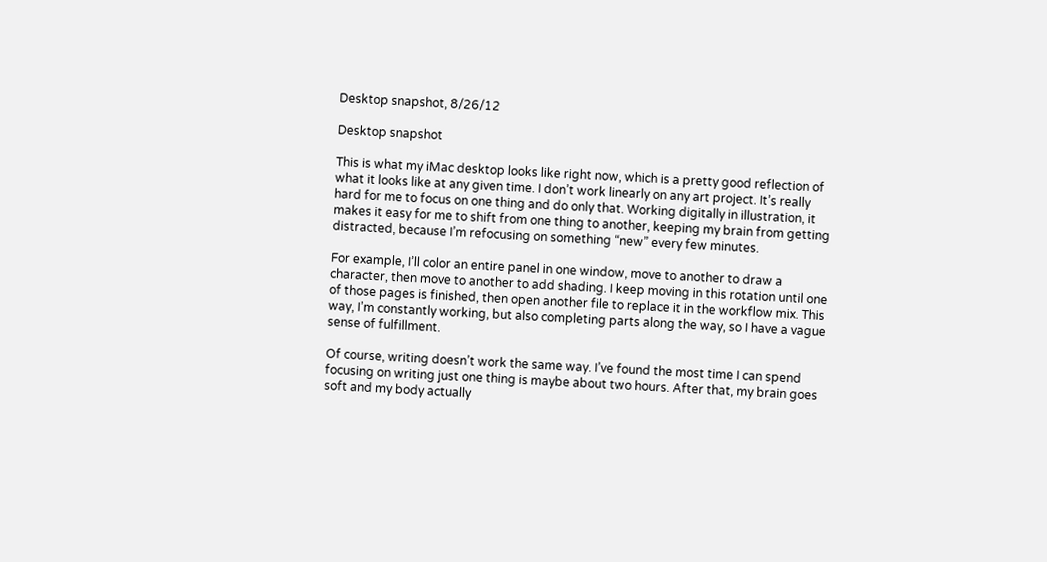Desktop snapshot, 8/26/12

Desktop snapshot

This is what my iMac desktop looks like right now, which is a pretty good reflection of what it looks like at any given time. I don’t work linearly on any art project. It’s really hard for me to focus on one thing and do only that. Working digitally in illustration, it makes it easy for me to shift from one thing to another, keeping my brain from getting distracted, because I’m refocusing on something “new” every few minutes.

For example, I’ll color an entire panel in one window, move to another to draw a character, then move to another to add shading. I keep moving in this rotation until one of those pages is finished, then open another file to replace it in the workflow mix. This way, I’m constantly working, but also completing parts along the way, so I have a vague sense of fulfillment.

Of course, writing doesn’t work the same way. I’ve found the most time I can spend focusing on writing just one thing is maybe about two hours. After that, my brain goes soft and my body actually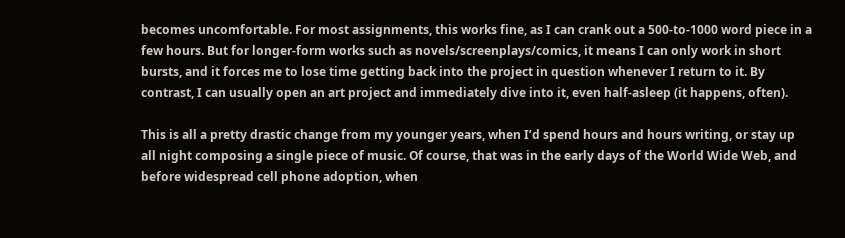becomes uncomfortable. For most assignments, this works fine, as I can crank out a 500-to-1000 word piece in a few hours. But for longer-form works such as novels/screenplays/comics, it means I can only work in short bursts, and it forces me to lose time getting back into the project in question whenever I return to it. By contrast, I can usually open an art project and immediately dive into it, even half-asleep (it happens, often).

This is all a pretty drastic change from my younger years, when I’d spend hours and hours writing, or stay up all night composing a single piece of music. Of course, that was in the early days of the World Wide Web, and before widespread cell phone adoption, when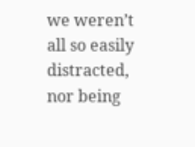we weren’t all so easily distracted, nor being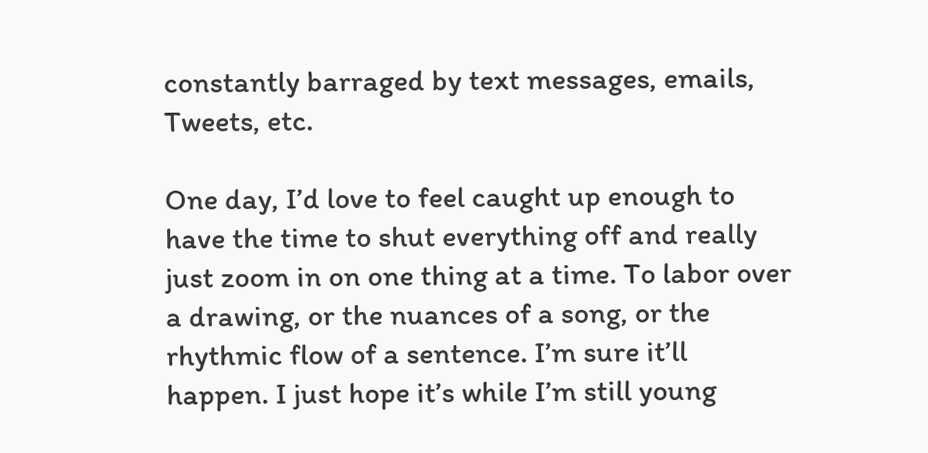constantly barraged by text messages, emails, Tweets, etc.

One day, I’d love to feel caught up enough to have the time to shut everything off and really just zoom in on one thing at a time. To labor over a drawing, or the nuances of a song, or the rhythmic flow of a sentence. I’m sure it’ll happen. I just hope it’s while I’m still young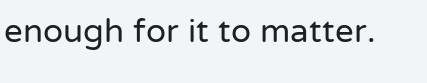enough for it to matter.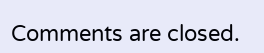Comments are closed.